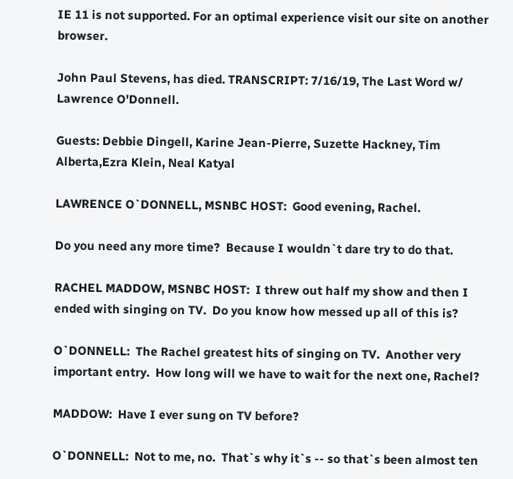IE 11 is not supported. For an optimal experience visit our site on another browser.

John Paul Stevens, has died. TRANSCRIPT: 7/16/19, The Last Word w/ Lawrence O'Donnell.

Guests: Debbie Dingell, Karine Jean-Pierre, Suzette Hackney, Tim Alberta,Ezra Klein, Neal Katyal

LAWRENCE O`DONNELL, MSNBC HOST:  Good evening, Rachel.

Do you need any more time?  Because I wouldn`t dare try to do that.

RACHEL MADDOW, MSNBC HOST:  I threw out half my show and then I ended with singing on TV.  Do you know how messed up all of this is?

O`DONNELL:  The Rachel greatest hits of singing on TV.  Another very important entry.  How long will we have to wait for the next one, Rachel?

MADDOW:  Have I ever sung on TV before?

O`DONNELL:  Not to me, no.  That`s why it`s -- so that`s been almost ten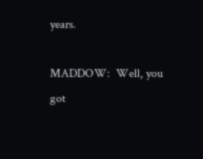years.

MADDOW:  Well, you got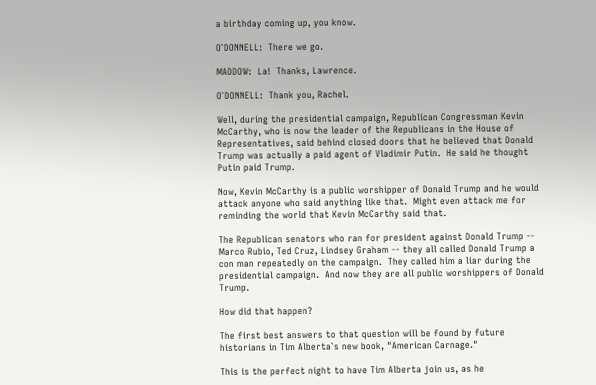a birthday coming up, you know.

O`DONNELL:  There we go.

MADDOW:  La!  Thanks, Lawrence.

O`DONNELL:  Thank you, Rachel.

Well, during the presidential campaign, Republican Congressman Kevin McCarthy, who is now the leader of the Republicans in the House of Representatives, said behind closed doors that he believed that Donald Trump was actually a paid agent of Vladimir Putin.  He said he thought Putin paid Trump.

Now, Kevin McCarthy is a public worshipper of Donald Trump and he would attack anyone who said anything like that.  Might even attack me for reminding the world that Kevin McCarthy said that.

The Republican senators who ran for president against Donald Trump -- Marco Rubio, Ted Cruz, Lindsey Graham -- they all called Donald Trump a con man repeatedly on the campaign.  They called him a liar during the presidential campaign.  And now they are all public worshippers of Donald Trump.

How did that happen?

The first best answers to that question will be found by future historians in Tim Alberta`s new book, "American Carnage."

This is the perfect night to have Tim Alberta join us, as he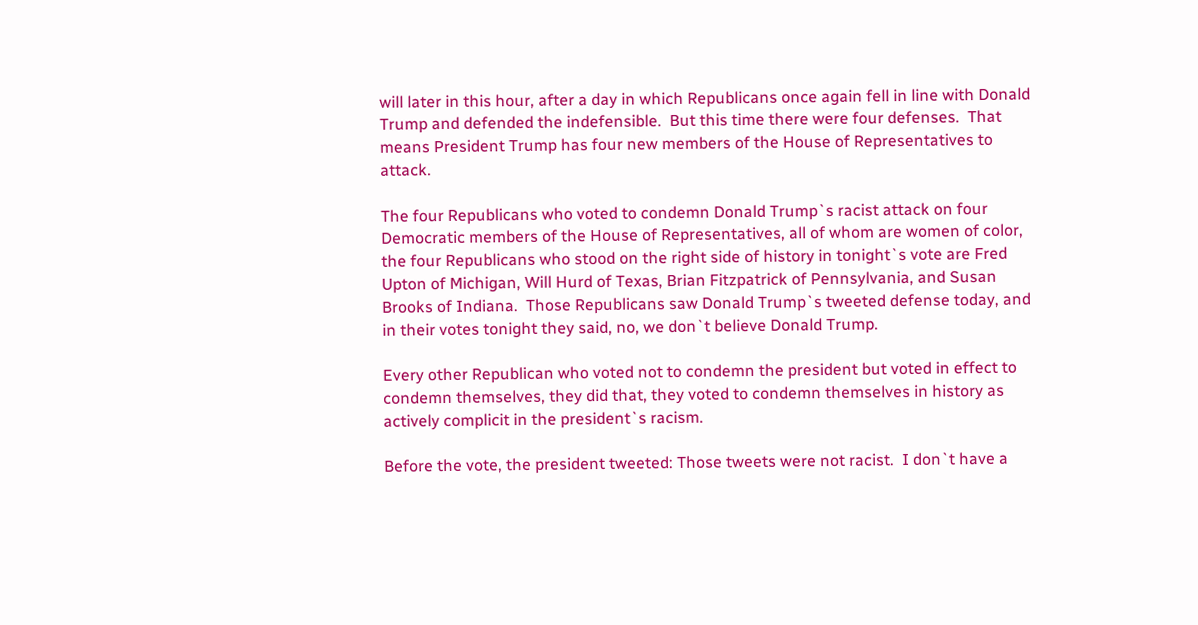will later in this hour, after a day in which Republicans once again fell in line with Donald Trump and defended the indefensible.  But this time there were four defenses.  That means President Trump has four new members of the House of Representatives to attack.

The four Republicans who voted to condemn Donald Trump`s racist attack on four Democratic members of the House of Representatives, all of whom are women of color, the four Republicans who stood on the right side of history in tonight`s vote are Fred Upton of Michigan, Will Hurd of Texas, Brian Fitzpatrick of Pennsylvania, and Susan Brooks of Indiana.  Those Republicans saw Donald Trump`s tweeted defense today, and in their votes tonight they said, no, we don`t believe Donald Trump.

Every other Republican who voted not to condemn the president but voted in effect to condemn themselves, they did that, they voted to condemn themselves in history as actively complicit in the president`s racism.

Before the vote, the president tweeted: Those tweets were not racist.  I don`t have a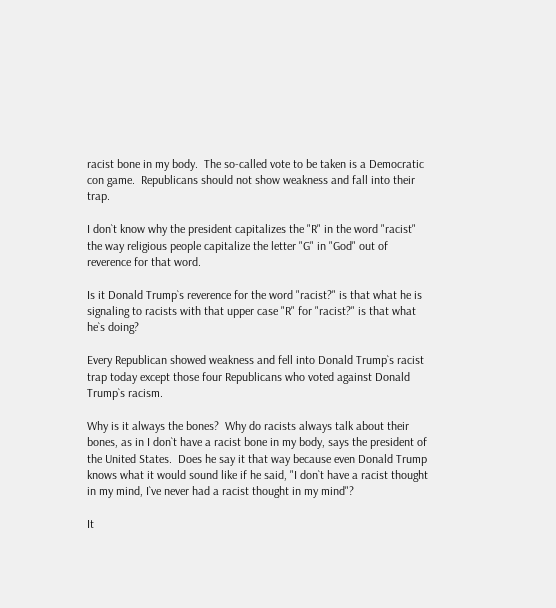racist bone in my body.  The so-called vote to be taken is a Democratic con game.  Republicans should not show weakness and fall into their trap.

I don`t know why the president capitalizes the "R" in the word "racist" the way religious people capitalize the letter "G" in "God" out of reverence for that word.

Is it Donald Trump`s reverence for the word "racist?" is that what he is signaling to racists with that upper case "R" for "racist?" is that what he`s doing?

Every Republican showed weakness and fell into Donald Trump`s racist trap today except those four Republicans who voted against Donald Trump`s racism.

Why is it always the bones?  Why do racists always talk about their bones, as in I don`t have a racist bone in my body, says the president of the United States.  Does he say it that way because even Donald Trump knows what it would sound like if he said, "I don`t have a racist thought in my mind, I`ve never had a racist thought in my mind"?

It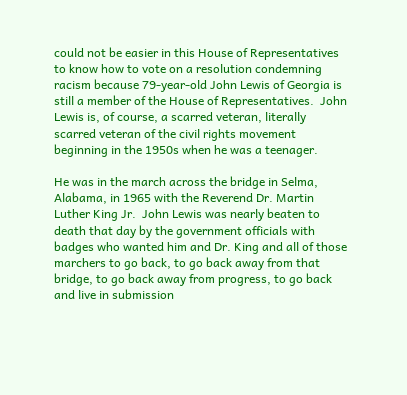could not be easier in this House of Representatives to know how to vote on a resolution condemning racism because 79-year-old John Lewis of Georgia is still a member of the House of Representatives.  John Lewis is, of course, a scarred veteran, literally scarred veteran of the civil rights movement beginning in the 1950s when he was a teenager.

He was in the march across the bridge in Selma, Alabama, in 1965 with the Reverend Dr. Martin Luther King Jr.  John Lewis was nearly beaten to death that day by the government officials with badges who wanted him and Dr. King and all of those marchers to go back, to go back away from that bridge, to go back away from progress, to go back and live in submission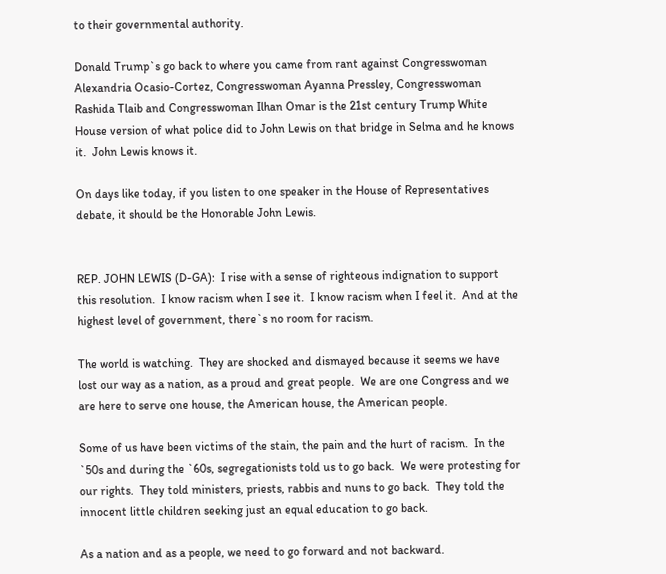to their governmental authority.

Donald Trump`s go back to where you came from rant against Congresswoman Alexandria Ocasio-Cortez, Congresswoman Ayanna Pressley, Congresswoman Rashida Tlaib and Congresswoman Ilhan Omar is the 21st century Trump White House version of what police did to John Lewis on that bridge in Selma and he knows it.  John Lewis knows it.

On days like today, if you listen to one speaker in the House of Representatives debate, it should be the Honorable John Lewis.


REP. JOHN LEWIS (D-GA):  I rise with a sense of righteous indignation to support this resolution.  I know racism when I see it.  I know racism when I feel it.  And at the highest level of government, there`s no room for racism.

The world is watching.  They are shocked and dismayed because it seems we have lost our way as a nation, as a proud and great people.  We are one Congress and we are here to serve one house, the American house, the American people.

Some of us have been victims of the stain, the pain and the hurt of racism.  In the `50s and during the `60s, segregationists told us to go back.  We were protesting for our rights.  They told ministers, priests, rabbis and nuns to go back.  They told the innocent little children seeking just an equal education to go back.

As a nation and as a people, we need to go forward and not backward.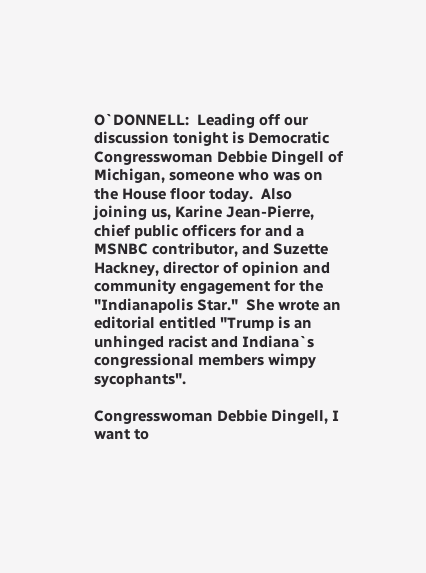O`DONNELL:  Leading off our discussion tonight is Democratic Congresswoman Debbie Dingell of Michigan, someone who was on the House floor today.  Also joining us, Karine Jean-Pierre, chief public officers for and a MSNBC contributor, and Suzette Hackney, director of opinion and community engagement for the "Indianapolis Star."  She wrote an editorial entitled "Trump is an unhinged racist and Indiana`s congressional members wimpy sycophants".

Congresswoman Debbie Dingell, I want to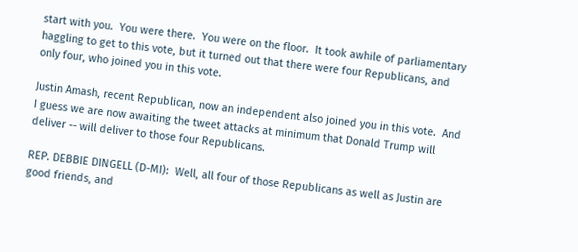start with you.  You were there.  You were on the floor.  It took awhile of parliamentary haggling to get to this vote, but it turned out that there were four Republicans, and only four, who joined you in this vote.

Justin Amash, recent Republican, now an independent also joined you in this vote.  And I guess we are now awaiting the tweet attacks at minimum that Donald Trump will deliver -- will deliver to those four Republicans.

REP. DEBBIE DINGELL (D-MI):  Well, all four of those Republicans as well as Justin are good friends, and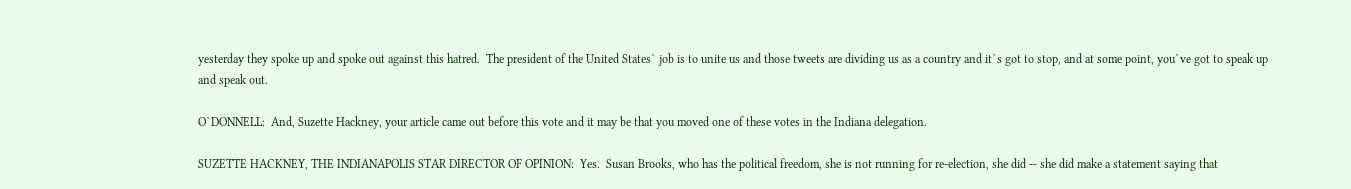yesterday they spoke up and spoke out against this hatred.  The president of the United States` job is to unite us and those tweets are dividing us as a country and it`s got to stop, and at some point, you`ve got to speak up and speak out.

O`DONNELL:  And, Suzette Hackney, your article came out before this vote and it may be that you moved one of these votes in the Indiana delegation.

SUZETTE HACKNEY, THE INDIANAPOLIS STAR DIRECTOR OF OPINION:  Yes.  Susan Brooks, who has the political freedom, she is not running for re-election, she did -- she did make a statement saying that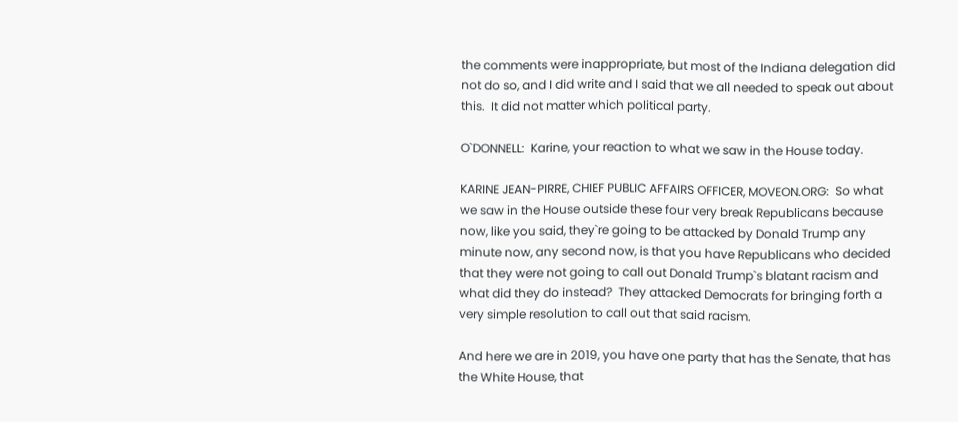the comments were inappropriate, but most of the Indiana delegation did not do so, and I did write and I said that we all needed to speak out about this.  It did not matter which political party.

O`DONNELL:  Karine, your reaction to what we saw in the House today.

KARINE JEAN-PIRRE, CHIEF PUBLIC AFFAIRS OFFICER, MOVEON.ORG:  So what we saw in the House outside these four very break Republicans because now, like you said, they`re going to be attacked by Donald Trump any minute now, any second now, is that you have Republicans who decided that they were not going to call out Donald Trump`s blatant racism and what did they do instead?  They attacked Democrats for bringing forth a very simple resolution to call out that said racism.

And here we are in 2019, you have one party that has the Senate, that has the White House, that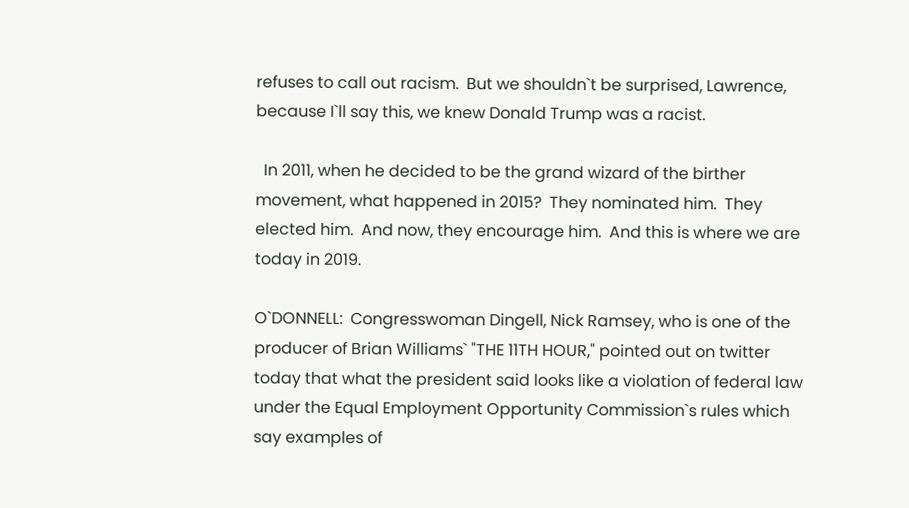refuses to call out racism.  But we shouldn`t be surprised, Lawrence, because I`ll say this, we knew Donald Trump was a racist.

  In 2011, when he decided to be the grand wizard of the birther movement, what happened in 2015?  They nominated him.  They elected him.  And now, they encourage him.  And this is where we are today in 2019.

O`DONNELL:  Congresswoman Dingell, Nick Ramsey, who is one of the producer of Brian Williams` "THE 11TH HOUR," pointed out on twitter today that what the president said looks like a violation of federal law under the Equal Employment Opportunity Commission`s rules which say examples of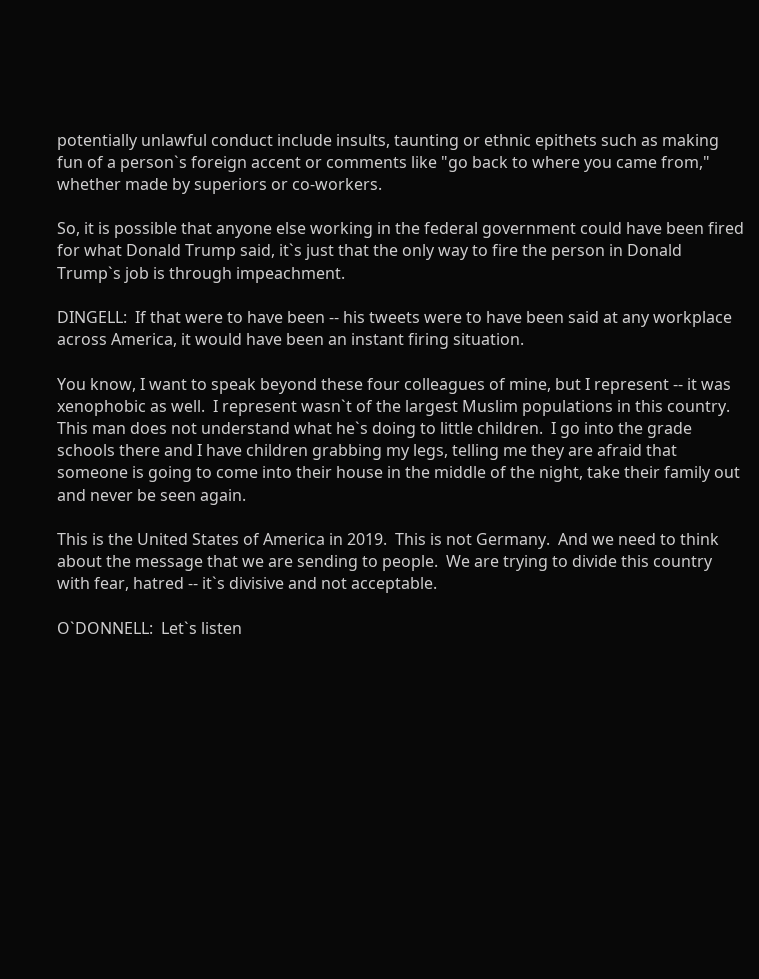potentially unlawful conduct include insults, taunting or ethnic epithets such as making fun of a person`s foreign accent or comments like "go back to where you came from," whether made by superiors or co-workers.

So, it is possible that anyone else working in the federal government could have been fired for what Donald Trump said, it`s just that the only way to fire the person in Donald Trump`s job is through impeachment.

DINGELL:  If that were to have been -- his tweets were to have been said at any workplace across America, it would have been an instant firing situation.

You know, I want to speak beyond these four colleagues of mine, but I represent -- it was xenophobic as well.  I represent wasn`t of the largest Muslim populations in this country.  This man does not understand what he`s doing to little children.  I go into the grade schools there and I have children grabbing my legs, telling me they are afraid that someone is going to come into their house in the middle of the night, take their family out and never be seen again.

This is the United States of America in 2019.  This is not Germany.  And we need to think about the message that we are sending to people.  We are trying to divide this country with fear, hatred -- it`s divisive and not acceptable.

O`DONNELL:  Let`s listen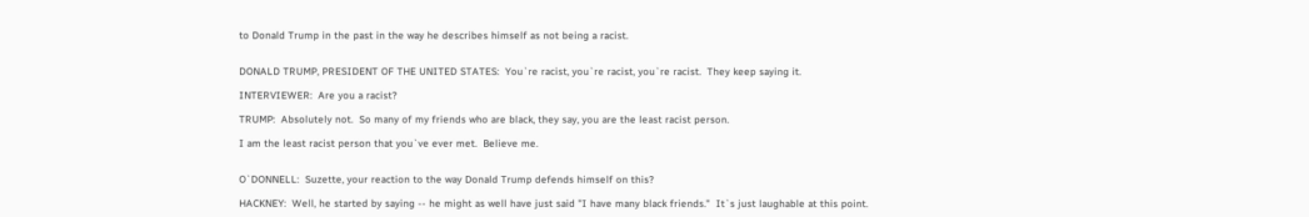to Donald Trump in the past in the way he describes himself as not being a racist.


DONALD TRUMP, PRESIDENT OF THE UNITED STATES:  You`re racist, you`re racist, you`re racist.  They keep saying it.

INTERVIEWER:  Are you a racist?

TRUMP:  Absolutely not.  So many of my friends who are black, they say, you are the least racist person.

I am the least racist person that you`ve ever met.  Believe me.


O`DONNELL:  Suzette, your reaction to the way Donald Trump defends himself on this?

HACKNEY:  Well, he started by saying -- he might as well have just said "I have many black friends."  It`s just laughable at this point.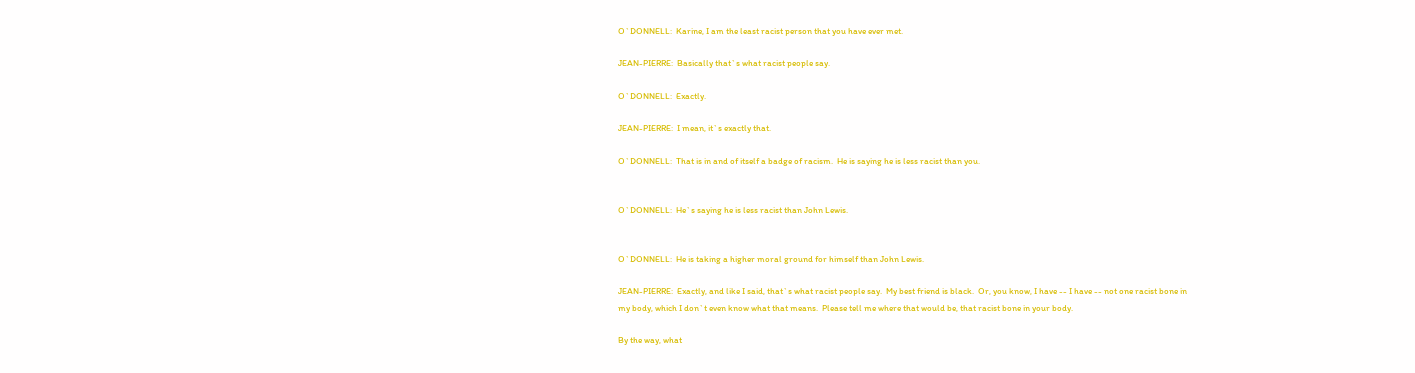O`DONNELL:  Karine, I am the least racist person that you have ever met.

JEAN-PIERRE:  Basically that`s what racist people say.

O`DONNELL:  Exactly.

JEAN-PIERRE:  I mean, it`s exactly that.

O`DONNELL:  That is in and of itself a badge of racism.  He is saying he is less racist than you.


O`DONNELL:  He`s saying he is less racist than John Lewis.


O`DONNELL:  He is taking a higher moral ground for himself than John Lewis.

JEAN-PIERRE:  Exactly, and like I said, that`s what racist people say.  My best friend is black.  Or, you know, I have -- I have -- not one racist bone in my body, which I don`t even know what that means.  Please tell me where that would be, that racist bone in your body.

By the way, what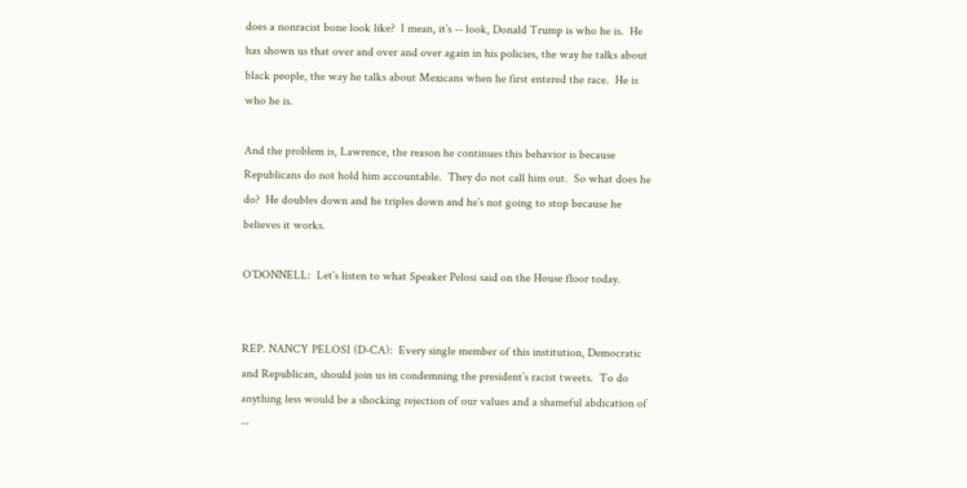does a nonracist bone look like?  I mean, it`s -- look, Donald Trump is who he is.  He has shown us that over and over and over again in his policies, the way he talks about black people, the way he talks about Mexicans when he first entered the race.  He is who he is.

And the problem is, Lawrence, the reason he continues this behavior is because Republicans do not hold him accountable.  They do not call him out.  So what does he do?  He doubles down and he triples down and he`s not going to stop because he believes it works.

O`DONNELL:  Let`s listen to what Speaker Pelosi said on the House floor today.


REP. NANCY PELOSI (D-CA):  Every single member of this institution, Democratic and Republican, should join us in condemning the president`s racist tweets.  To do anything less would be a shocking rejection of our values and a shameful abdication of --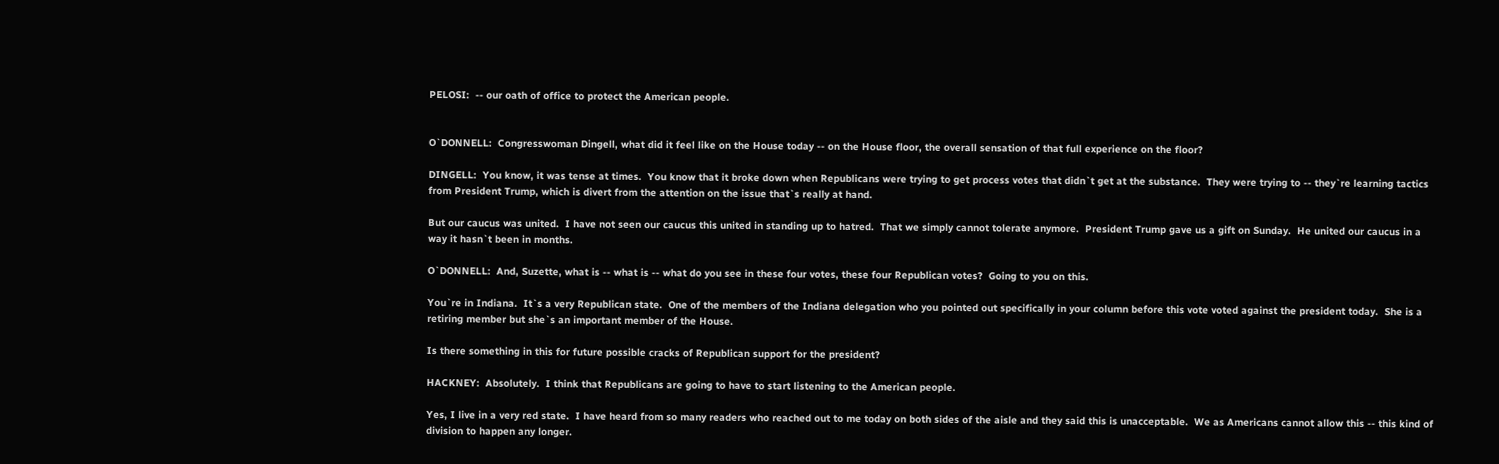PELOSI:  -- our oath of office to protect the American people.


O`DONNELL:  Congresswoman Dingell, what did it feel like on the House today -- on the House floor, the overall sensation of that full experience on the floor?

DINGELL:  You know, it was tense at times.  You know that it broke down when Republicans were trying to get process votes that didn`t get at the substance.  They were trying to -- they`re learning tactics from President Trump, which is divert from the attention on the issue that`s really at hand.

But our caucus was united.  I have not seen our caucus this united in standing up to hatred.  That we simply cannot tolerate anymore.  President Trump gave us a gift on Sunday.  He united our caucus in a way it hasn`t been in months.

O`DONNELL:  And, Suzette, what is -- what is -- what do you see in these four votes, these four Republican votes?  Going to you on this.

You`re in Indiana.  It`s a very Republican state.  One of the members of the Indiana delegation who you pointed out specifically in your column before this vote voted against the president today.  She is a retiring member but she`s an important member of the House.

Is there something in this for future possible cracks of Republican support for the president?

HACKNEY:  Absolutely.  I think that Republicans are going to have to start listening to the American people.

Yes, I live in a very red state.  I have heard from so many readers who reached out to me today on both sides of the aisle and they said this is unacceptable.  We as Americans cannot allow this -- this kind of division to happen any longer.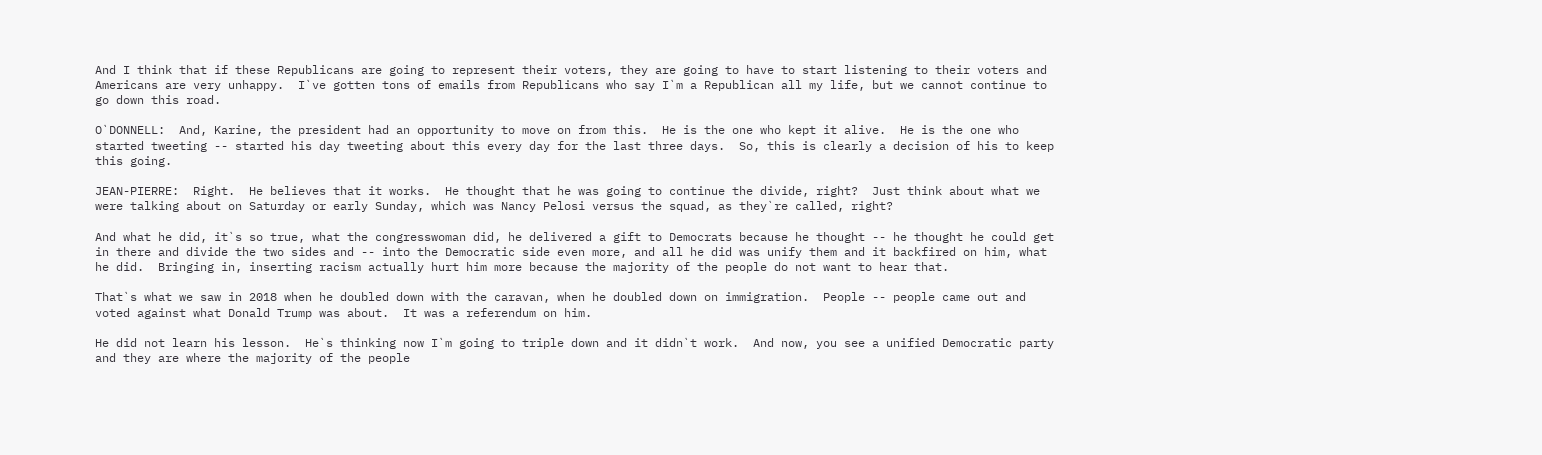And I think that if these Republicans are going to represent their voters, they are going to have to start listening to their voters and Americans are very unhappy.  I`ve gotten tons of emails from Republicans who say I`m a Republican all my life, but we cannot continue to go down this road.

O`DONNELL:  And, Karine, the president had an opportunity to move on from this.  He is the one who kept it alive.  He is the one who started tweeting -- started his day tweeting about this every day for the last three days.  So, this is clearly a decision of his to keep this going.

JEAN-PIERRE:  Right.  He believes that it works.  He thought that he was going to continue the divide, right?  Just think about what we were talking about on Saturday or early Sunday, which was Nancy Pelosi versus the squad, as they`re called, right?

And what he did, it`s so true, what the congresswoman did, he delivered a gift to Democrats because he thought -- he thought he could get in there and divide the two sides and -- into the Democratic side even more, and all he did was unify them and it backfired on him, what he did.  Bringing in, inserting racism actually hurt him more because the majority of the people do not want to hear that.

That`s what we saw in 2018 when he doubled down with the caravan, when he doubled down on immigration.  People -- people came out and voted against what Donald Trump was about.  It was a referendum on him.

He did not learn his lesson.  He`s thinking now I`m going to triple down and it didn`t work.  And now, you see a unified Democratic party and they are where the majority of the people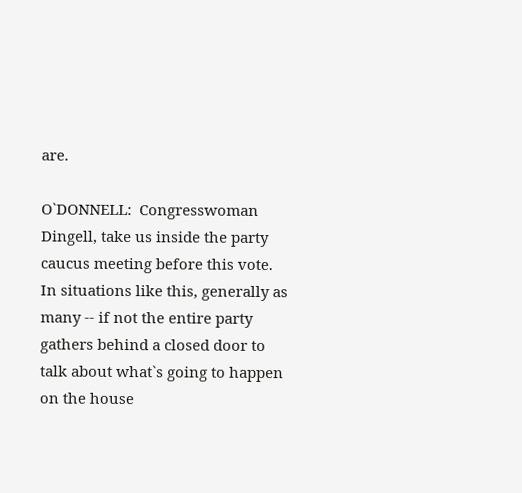are.

O`DONNELL:  Congresswoman Dingell, take us inside the party caucus meeting before this vote.  In situations like this, generally as many -- if not the entire party gathers behind a closed door to talk about what`s going to happen on the house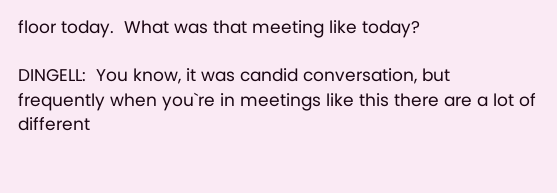floor today.  What was that meeting like today?

DINGELL:  You know, it was candid conversation, but frequently when you`re in meetings like this there are a lot of different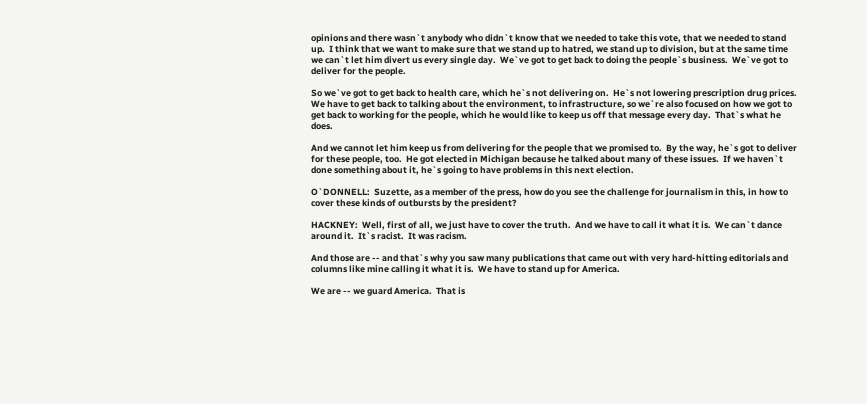opinions and there wasn`t anybody who didn`t know that we needed to take this vote, that we needed to stand up.  I think that we want to make sure that we stand up to hatred, we stand up to division, but at the same time we can`t let him divert us every single day.  We`ve got to get back to doing the people`s business.  We`ve got to deliver for the people.

So we`ve got to get back to health care, which he`s not delivering on.  He`s not lowering prescription drug prices.  We have to get back to talking about the environment, to infrastructure, so we`re also focused on how we got to get back to working for the people, which he would like to keep us off that message every day.  That`s what he does.

And we cannot let him keep us from delivering for the people that we promised to.  By the way, he`s got to deliver for these people, too.  He got elected in Michigan because he talked about many of these issues.  If we haven`t done something about it, he`s going to have problems in this next election.

O`DONNELL:  Suzette, as a member of the press, how do you see the challenge for journalism in this, in how to cover these kinds of outbursts by the president?

HACKNEY:  Well, first of all, we just have to cover the truth.  And we have to call it what it is.  We can`t dance around it.  It`s racist.  It was racism.

And those are -- and that`s why you saw many publications that came out with very hard-hitting editorials and columns like mine calling it what it is.  We have to stand up for America.

We are -- we guard America.  That is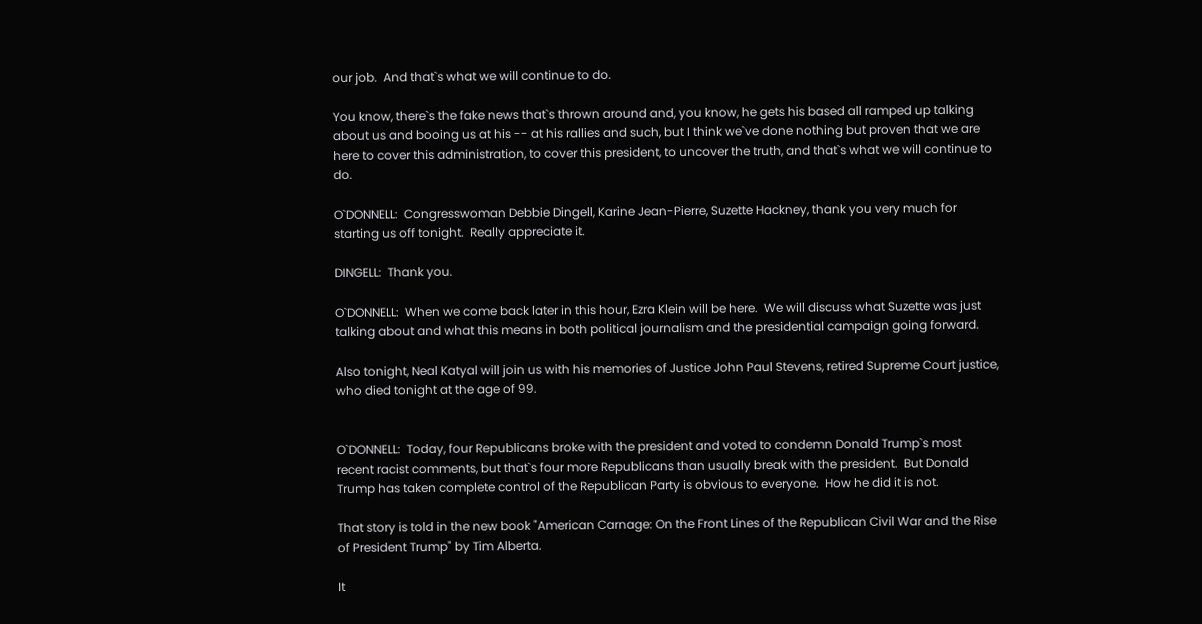our job.  And that`s what we will continue to do.

You know, there`s the fake news that`s thrown around and, you know, he gets his based all ramped up talking about us and booing us at his -- at his rallies and such, but I think we`ve done nothing but proven that we are here to cover this administration, to cover this president, to uncover the truth, and that`s what we will continue to do.

O`DONNELL:  Congresswoman Debbie Dingell, Karine Jean-Pierre, Suzette Hackney, thank you very much for starting us off tonight.  Really appreciate it.

DINGELL:  Thank you.

O`DONNELL:  When we come back later in this hour, Ezra Klein will be here.  We will discuss what Suzette was just talking about and what this means in both political journalism and the presidential campaign going forward.

Also tonight, Neal Katyal will join us with his memories of Justice John Paul Stevens, retired Supreme Court justice, who died tonight at the age of 99.


O`DONNELL:  Today, four Republicans broke with the president and voted to condemn Donald Trump`s most recent racist comments, but that`s four more Republicans than usually break with the president.  But Donald Trump has taken complete control of the Republican Party is obvious to everyone.  How he did it is not.

That story is told in the new book "American Carnage: On the Front Lines of the Republican Civil War and the Rise of President Trump" by Tim Alberta.

It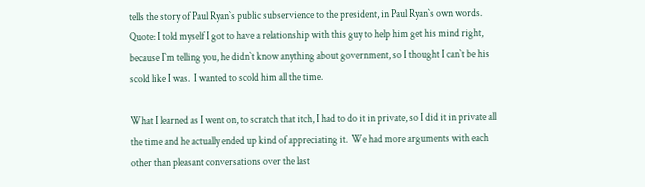tells the story of Paul Ryan`s public subservience to the president, in Paul Ryan`s own words.  Quote: I told myself I got to have a relationship with this guy to help him get his mind right, because I`m telling you, he didn`t know anything about government, so I thought I can`t be his scold like I was.  I wanted to scold him all the time.

What I learned as I went on, to scratch that itch, I had to do it in private, so I did it in private all the time and he actually ended up kind of appreciating it.  We had more arguments with each other than pleasant conversations over the last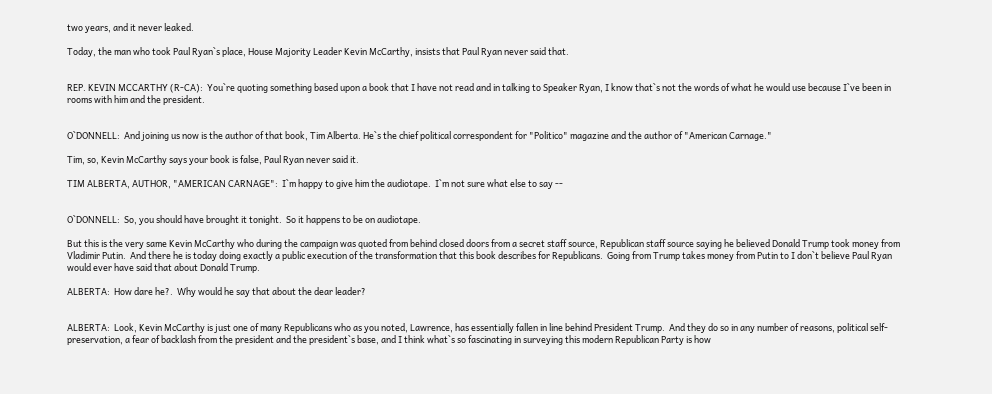two years, and it never leaked.

Today, the man who took Paul Ryan`s place, House Majority Leader Kevin McCarthy, insists that Paul Ryan never said that.


REP. KEVIN MCCARTHY (R-CA):  You`re quoting something based upon a book that I have not read and in talking to Speaker Ryan, I know that`s not the words of what he would use because I`ve been in rooms with him and the president.


O`DONNELL:  And joining us now is the author of that book, Tim Alberta. He`s the chief political correspondent for "Politico" magazine and the author of "American Carnage."

Tim, so, Kevin McCarthy says your book is false, Paul Ryan never said it.

TIM ALBERTA, AUTHOR, "AMERICAN CARNAGE":  I`m happy to give him the audiotape.  I`m not sure what else to say --


O`DONNELL:  So, you should have brought it tonight.  So it happens to be on audiotape.

But this is the very same Kevin McCarthy who during the campaign was quoted from behind closed doors from a secret staff source, Republican staff source saying he believed Donald Trump took money from Vladimir Putin.  And there he is today doing exactly a public execution of the transformation that this book describes for Republicans.  Going from Trump takes money from Putin to I don`t believe Paul Ryan would ever have said that about Donald Trump.

ALBERTA:  How dare he?.  Why would he say that about the dear leader?


ALBERTA:  Look, Kevin McCarthy is just one of many Republicans who as you noted, Lawrence, has essentially fallen in line behind President Trump.  And they do so in any number of reasons, political self-preservation, a fear of backlash from the president and the president`s base, and I think what`s so fascinating in surveying this modern Republican Party is how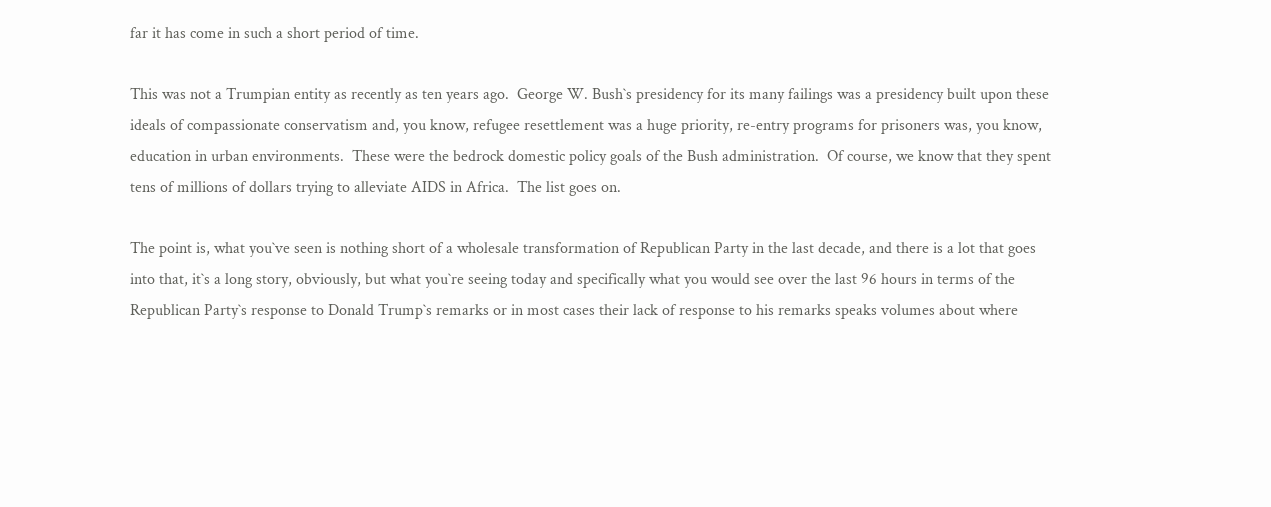far it has come in such a short period of time.

This was not a Trumpian entity as recently as ten years ago.  George W. Bush`s presidency for its many failings was a presidency built upon these ideals of compassionate conservatism and, you know, refugee resettlement was a huge priority, re-entry programs for prisoners was, you know, education in urban environments.  These were the bedrock domestic policy goals of the Bush administration.  Of course, we know that they spent tens of millions of dollars trying to alleviate AIDS in Africa.  The list goes on.

The point is, what you`ve seen is nothing short of a wholesale transformation of Republican Party in the last decade, and there is a lot that goes into that, it`s a long story, obviously, but what you`re seeing today and specifically what you would see over the last 96 hours in terms of the Republican Party`s response to Donald Trump`s remarks or in most cases their lack of response to his remarks speaks volumes about where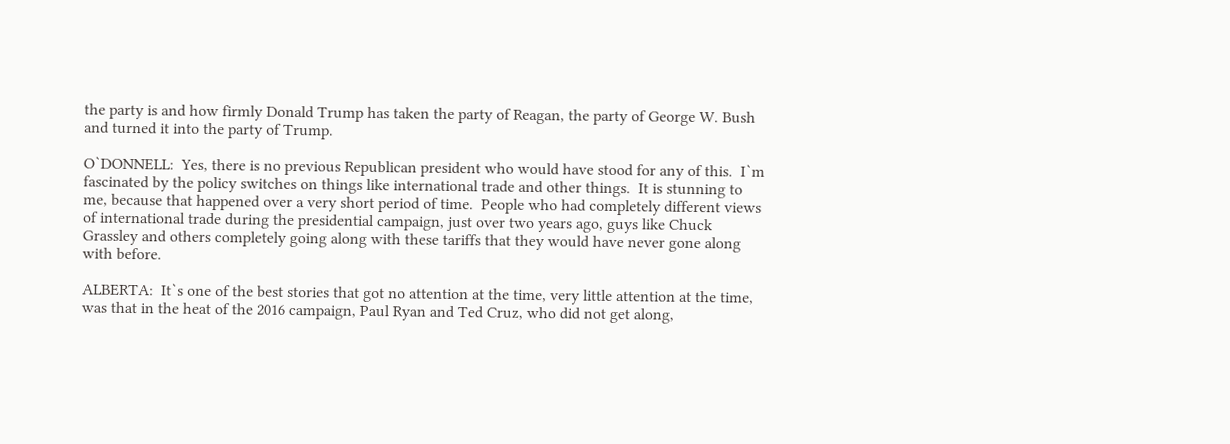the party is and how firmly Donald Trump has taken the party of Reagan, the party of George W. Bush and turned it into the party of Trump.

O`DONNELL:  Yes, there is no previous Republican president who would have stood for any of this.  I`m fascinated by the policy switches on things like international trade and other things.  It is stunning to me, because that happened over a very short period of time.  People who had completely different views of international trade during the presidential campaign, just over two years ago, guys like Chuck Grassley and others completely going along with these tariffs that they would have never gone along with before.

ALBERTA:  It`s one of the best stories that got no attention at the time, very little attention at the time, was that in the heat of the 2016 campaign, Paul Ryan and Ted Cruz, who did not get along,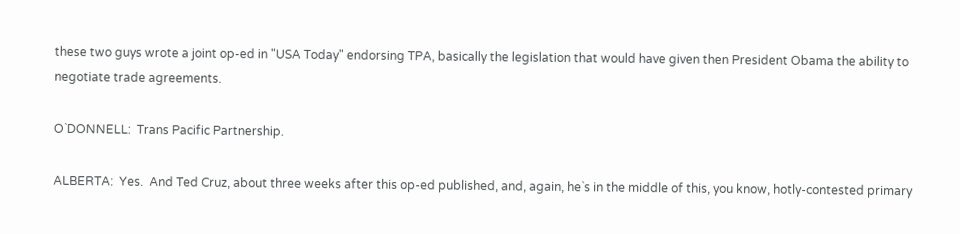these two guys wrote a joint op-ed in "USA Today" endorsing TPA, basically the legislation that would have given then President Obama the ability to negotiate trade agreements.

O`DONNELL:  Trans Pacific Partnership.

ALBERTA:  Yes.  And Ted Cruz, about three weeks after this op-ed published, and, again, he`s in the middle of this, you know, hotly-contested primary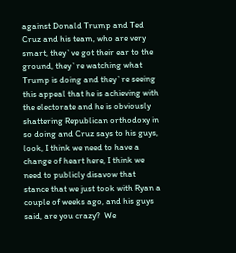against Donald Trump and Ted Cruz and his team, who are very smart, they`ve got their ear to the ground, they`re watching what Trump is doing and they`re seeing this appeal that he is achieving with the electorate and he is obviously shattering Republican orthodoxy in so doing and Cruz says to his guys, look, I think we need to have a change of heart here, I think we need to publicly disavow that stance that we just took with Ryan a couple of weeks ago, and his guys said, are you crazy?  We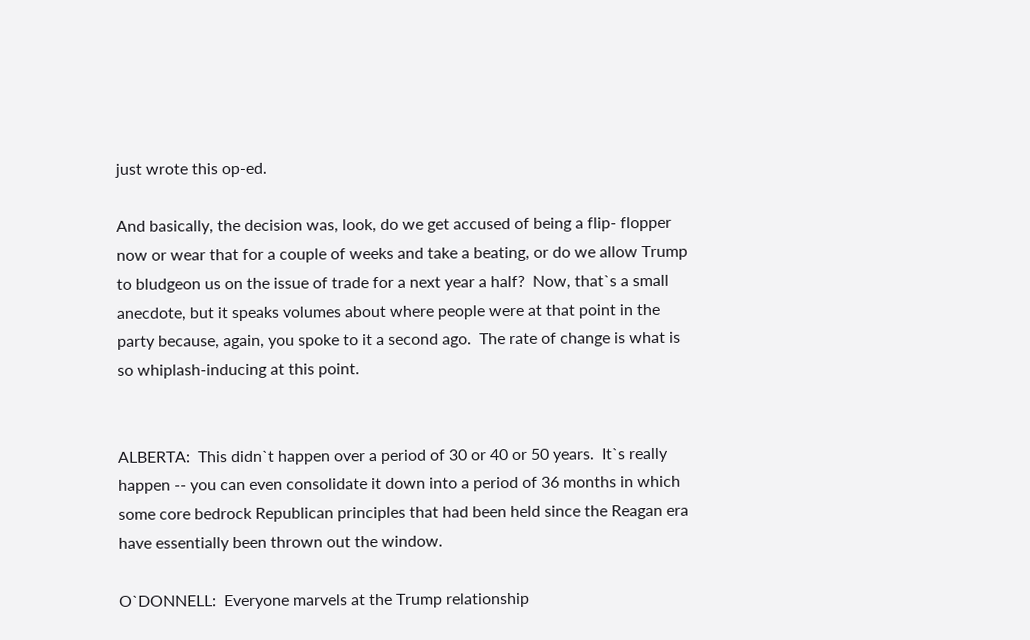just wrote this op-ed.

And basically, the decision was, look, do we get accused of being a flip- flopper now or wear that for a couple of weeks and take a beating, or do we allow Trump to bludgeon us on the issue of trade for a next year a half?  Now, that`s a small anecdote, but it speaks volumes about where people were at that point in the party because, again, you spoke to it a second ago.  The rate of change is what is so whiplash-inducing at this point.


ALBERTA:  This didn`t happen over a period of 30 or 40 or 50 years.  It`s really happen -- you can even consolidate it down into a period of 36 months in which some core bedrock Republican principles that had been held since the Reagan era have essentially been thrown out the window.

O`DONNELL:  Everyone marvels at the Trump relationship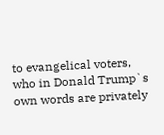to evangelical voters, who in Donald Trump`s own words are privately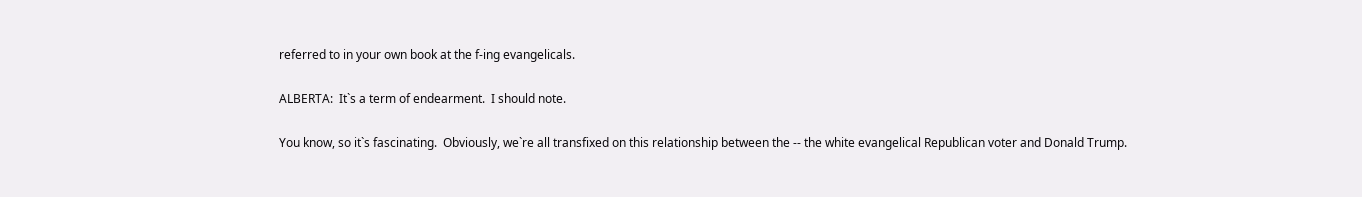referred to in your own book at the f-ing evangelicals.

ALBERTA:  It`s a term of endearment.  I should note.

You know, so it`s fascinating.  Obviously, we`re all transfixed on this relationship between the -- the white evangelical Republican voter and Donald Trump.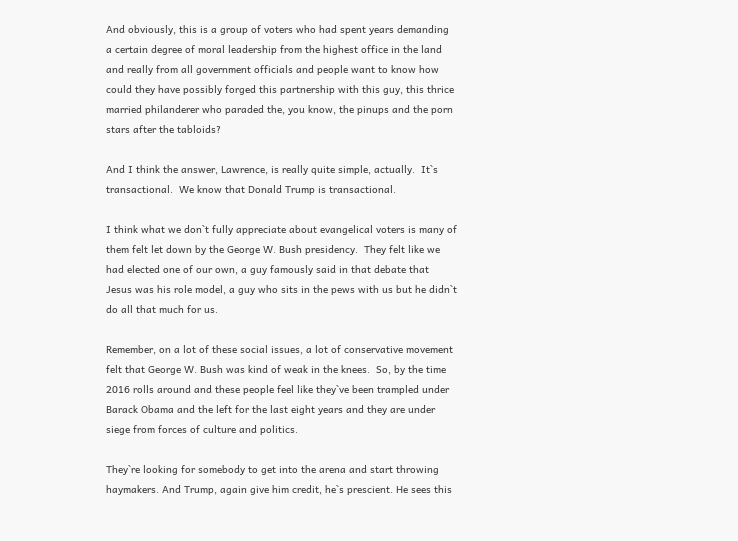And obviously, this is a group of voters who had spent years demanding a certain degree of moral leadership from the highest office in the land and really from all government officials and people want to know how could they have possibly forged this partnership with this guy, this thrice married philanderer who paraded the, you know, the pinups and the porn stars after the tabloids?

And I think the answer, Lawrence, is really quite simple, actually.  It`s transactional.  We know that Donald Trump is transactional.

I think what we don`t fully appreciate about evangelical voters is many of them felt let down by the George W. Bush presidency.  They felt like we had elected one of our own, a guy famously said in that debate that Jesus was his role model, a guy who sits in the pews with us but he didn`t do all that much for us.

Remember, on a lot of these social issues, a lot of conservative movement felt that George W. Bush was kind of weak in the knees.  So, by the time 2016 rolls around and these people feel like they`ve been trampled under Barack Obama and the left for the last eight years and they are under siege from forces of culture and politics.

They`re looking for somebody to get into the arena and start throwing haymakers. And Trump, again give him credit, he`s prescient. He sees this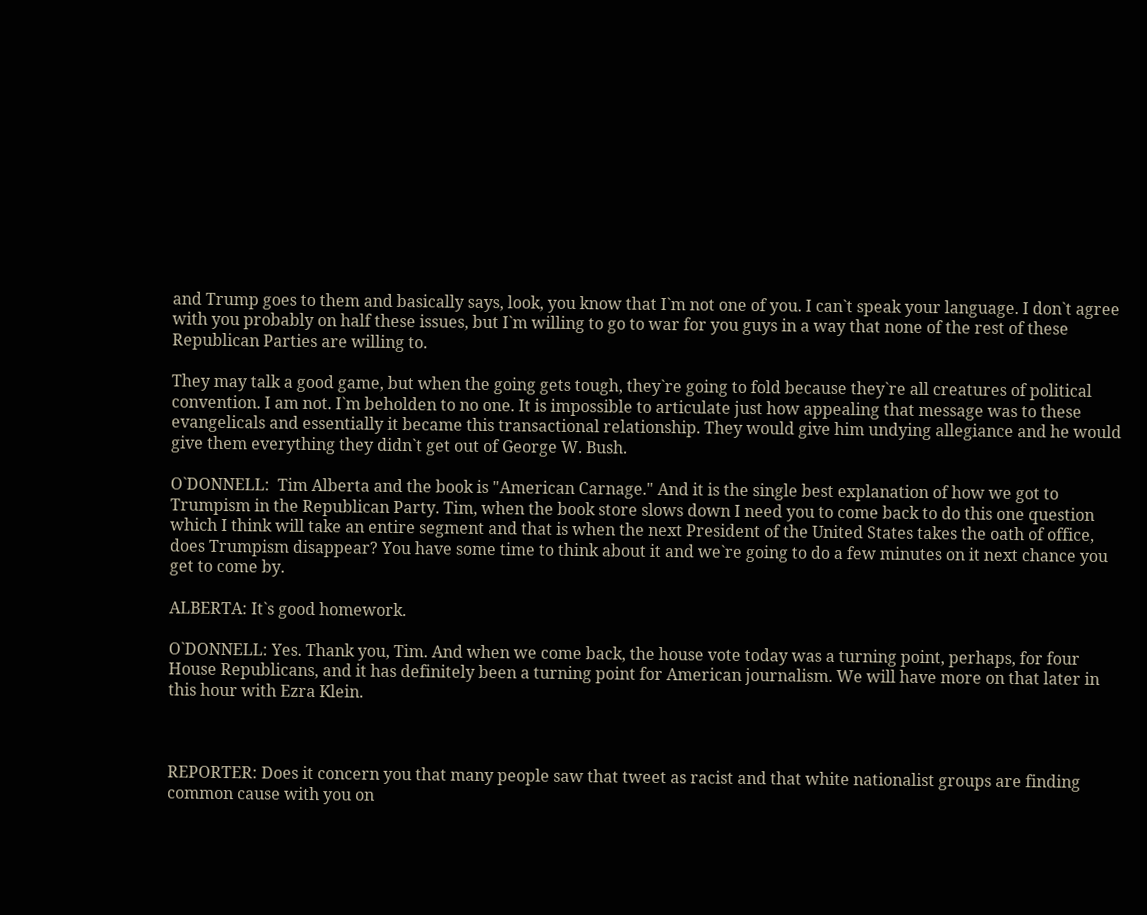and Trump goes to them and basically says, look, you know that I`m not one of you. I can`t speak your language. I don`t agree with you probably on half these issues, but I`m willing to go to war for you guys in a way that none of the rest of these Republican Parties are willing to.

They may talk a good game, but when the going gets tough, they`re going to fold because they`re all creatures of political convention. I am not. I`m beholden to no one. It is impossible to articulate just how appealing that message was to these evangelicals and essentially it became this transactional relationship. They would give him undying allegiance and he would give them everything they didn`t get out of George W. Bush.

O`DONNELL:  Tim Alberta and the book is "American Carnage." And it is the single best explanation of how we got to Trumpism in the Republican Party. Tim, when the book store slows down I need you to come back to do this one question which I think will take an entire segment and that is when the next President of the United States takes the oath of office, does Trumpism disappear? You have some time to think about it and we`re going to do a few minutes on it next chance you get to come by.

ALBERTA: It`s good homework.

O`DONNELL: Yes. Thank you, Tim. And when we come back, the house vote today was a turning point, perhaps, for four House Republicans, and it has definitely been a turning point for American journalism. We will have more on that later in this hour with Ezra Klein.



REPORTER: Does it concern you that many people saw that tweet as racist and that white nationalist groups are finding common cause with you on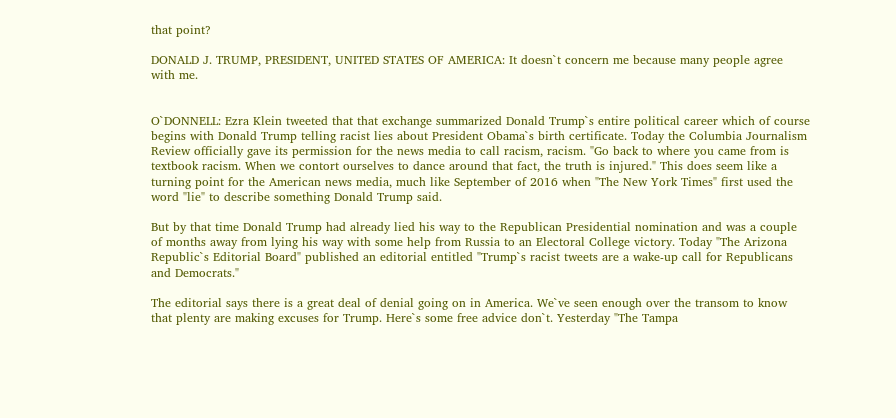that point?

DONALD J. TRUMP, PRESIDENT, UNITED STATES OF AMERICA: It doesn`t concern me because many people agree with me.


O`DONNELL: Ezra Klein tweeted that that exchange summarized Donald Trump`s entire political career which of course begins with Donald Trump telling racist lies about President Obama`s birth certificate. Today the Columbia Journalism Review officially gave its permission for the news media to call racism, racism. "Go back to where you came from is textbook racism. When we contort ourselves to dance around that fact, the truth is injured." This does seem like a turning point for the American news media, much like September of 2016 when "The New York Times" first used the word "lie" to describe something Donald Trump said.

But by that time Donald Trump had already lied his way to the Republican Presidential nomination and was a couple of months away from lying his way with some help from Russia to an Electoral College victory. Today "The Arizona Republic`s Editorial Board" published an editorial entitled "Trump`s racist tweets are a wake-up call for Republicans and Democrats."

The editorial says there is a great deal of denial going on in America. We`ve seen enough over the transom to know that plenty are making excuses for Trump. Here`s some free advice don`t. Yesterday "The Tampa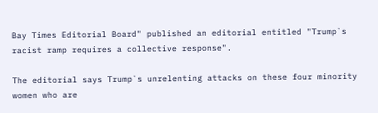Bay Times Editorial Board" published an editorial entitled "Trump`s racist ramp requires a collective response".

The editorial says Trump`s unrelenting attacks on these four minority women who are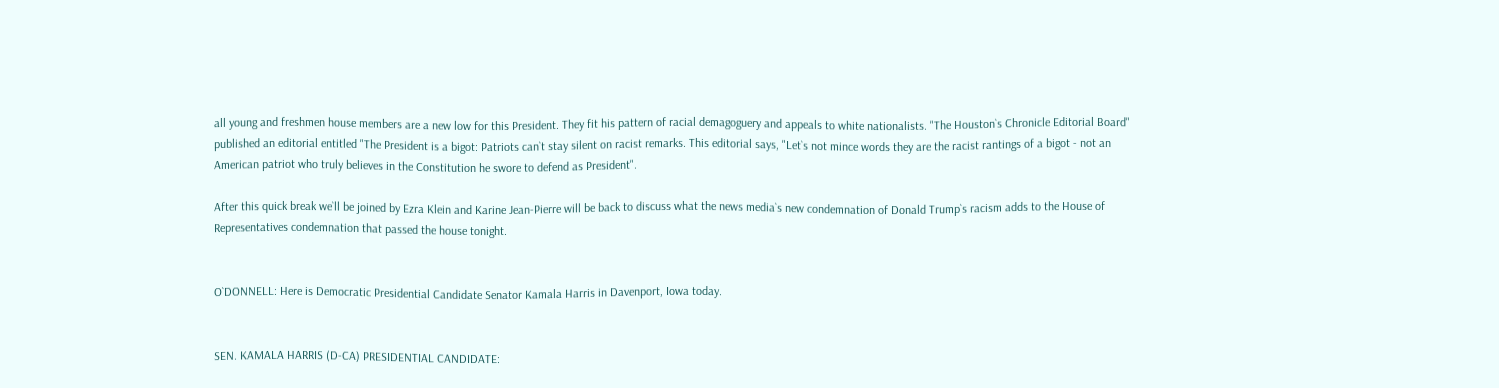all young and freshmen house members are a new low for this President. They fit his pattern of racial demagoguery and appeals to white nationalists. "The Houston`s Chronicle Editorial Board" published an editorial entitled "The President is a bigot: Patriots can`t stay silent on racist remarks. This editorial says, "Let`s not mince words they are the racist rantings of a bigot - not an American patriot who truly believes in the Constitution he swore to defend as President".

After this quick break we`ll be joined by Ezra Klein and Karine Jean-Pierre will be back to discuss what the news media`s new condemnation of Donald Trump`s racism adds to the House of Representatives condemnation that passed the house tonight.


O`DONNELL: Here is Democratic Presidential Candidate Senator Kamala Harris in Davenport, Iowa today.


SEN. KAMALA HARRIS (D-CA) PRESIDENTIAL CANDIDATE: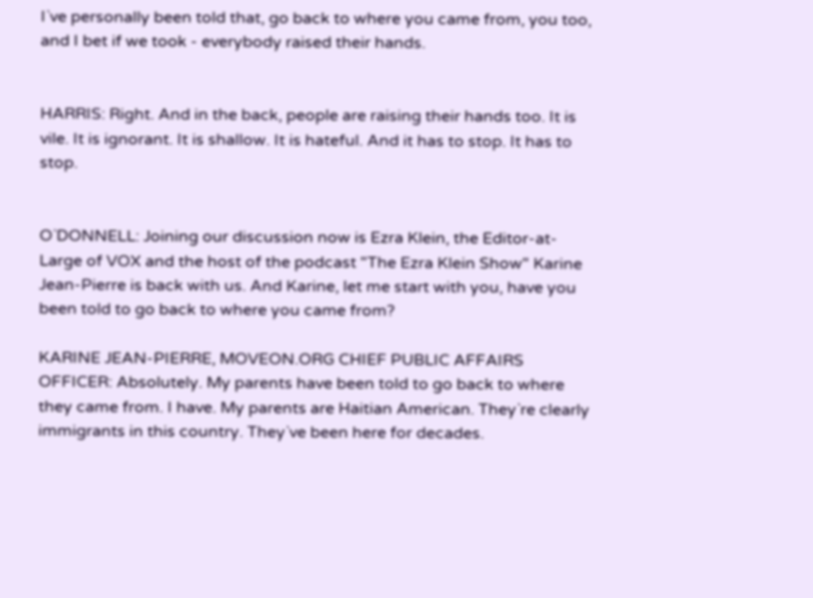I`ve personally been told that, go back to where you came from, you too, and I bet if we took - everybody raised their hands.


HARRIS: Right. And in the back, people are raising their hands too. It is vile. It is ignorant. It is shallow. It is hateful. And it has to stop. It has to stop.


O`DONNELL: Joining our discussion now is Ezra Klein, the Editor-at-Large of VOX and the host of the podcast "The Ezra Klein Show" Karine Jean-Pierre is back with us. And Karine, let me start with you, have you been told to go back to where you came from?

KARINE JEAN-PIERRE, MOVEON.ORG CHIEF PUBLIC AFFAIRS OFFICER: Absolutely. My parents have been told to go back to where they came from. I have. My parents are Haitian American. They`re clearly immigrants in this country. They`ve been here for decades.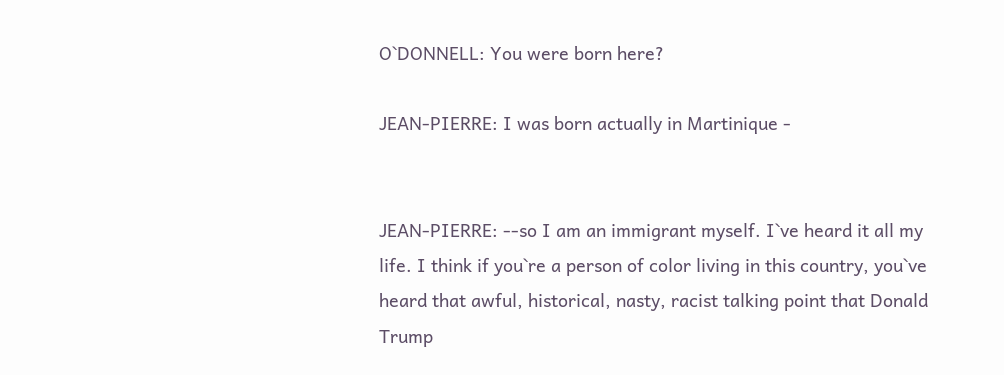O`DONNELL: You were born here?

JEAN-PIERRE: I was born actually in Martinique -


JEAN-PIERRE: --so I am an immigrant myself. I`ve heard it all my life. I think if you`re a person of color living in this country, you`ve heard that awful, historical, nasty, racist talking point that Donald Trump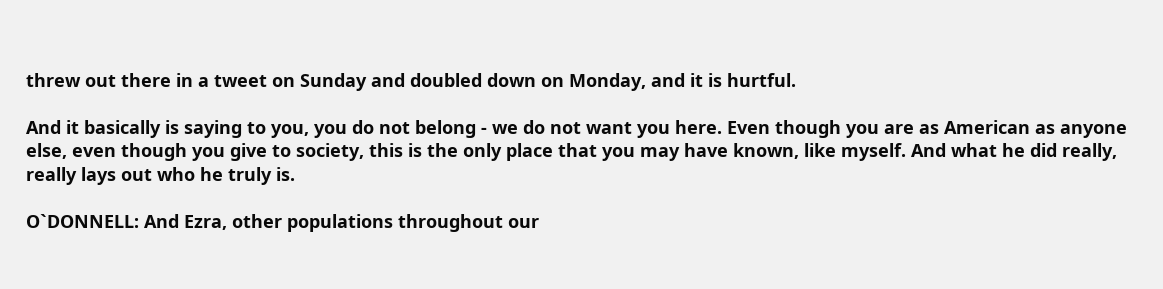threw out there in a tweet on Sunday and doubled down on Monday, and it is hurtful.

And it basically is saying to you, you do not belong - we do not want you here. Even though you are as American as anyone else, even though you give to society, this is the only place that you may have known, like myself. And what he did really, really lays out who he truly is.

O`DONNELL: And Ezra, other populations throughout our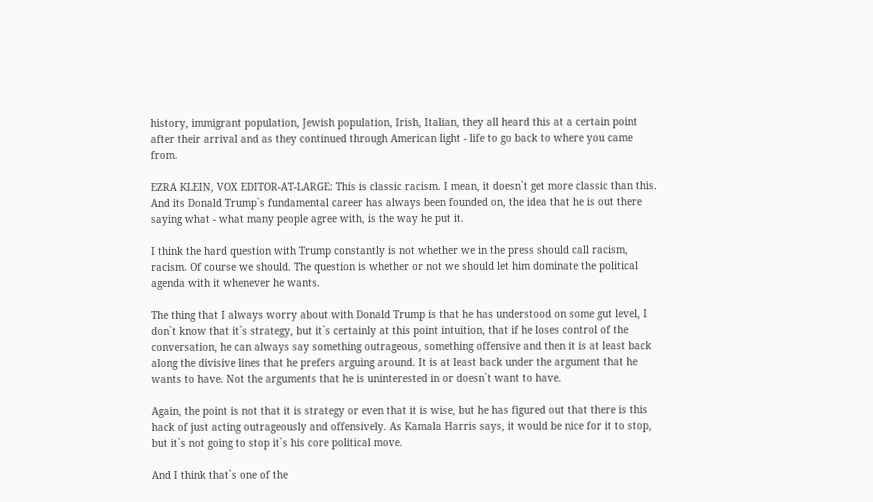history, immigrant population, Jewish population, Irish, Italian, they all heard this at a certain point after their arrival and as they continued through American light - life to go back to where you came from.

EZRA KLEIN, VOX EDITOR-AT-LARGE: This is classic racism. I mean, it doesn`t get more classic than this. And its Donald Trump`s fundamental career has always been founded on, the idea that he is out there saying what - what many people agree with, is the way he put it.

I think the hard question with Trump constantly is not whether we in the press should call racism, racism. Of course we should. The question is whether or not we should let him dominate the political agenda with it whenever he wants.

The thing that I always worry about with Donald Trump is that he has understood on some gut level, I don`t know that it`s strategy, but it`s certainly at this point intuition, that if he loses control of the conversation, he can always say something outrageous, something offensive and then it is at least back along the divisive lines that he prefers arguing around. It is at least back under the argument that he wants to have. Not the arguments that he is uninterested in or doesn`t want to have.

Again, the point is not that it is strategy or even that it is wise, but he has figured out that there is this hack of just acting outrageously and offensively. As Kamala Harris says, it would be nice for it to stop, but it`s not going to stop it`s his core political move.

And I think that`s one of the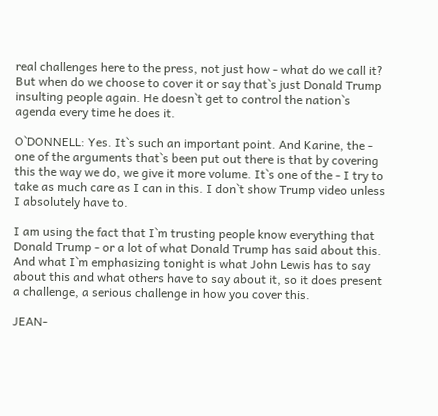real challenges here to the press, not just how - what do we call it? But when do we choose to cover it or say that`s just Donald Trump insulting people again. He doesn`t get to control the nation`s agenda every time he does it.

O`DONNELL: Yes. It`s such an important point. And Karine, the - one of the arguments that`s been put out there is that by covering this the way we do, we give it more volume. It`s one of the - I try to take as much care as I can in this. I don`t show Trump video unless I absolutely have to.

I am using the fact that I`m trusting people know everything that Donald Trump - or a lot of what Donald Trump has said about this. And what I`m emphasizing tonight is what John Lewis has to say about this and what others have to say about it, so it does present a challenge, a serious challenge in how you cover this.

JEAN-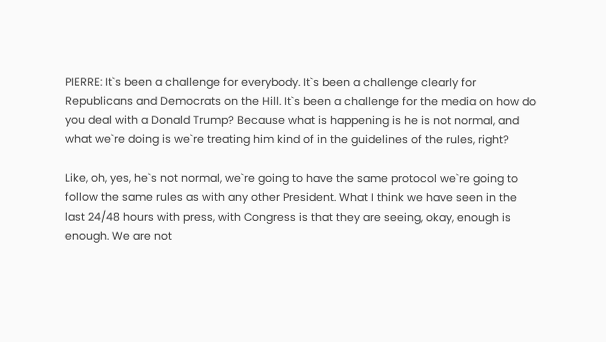PIERRE: It`s been a challenge for everybody. It`s been a challenge clearly for Republicans and Democrats on the Hill. It`s been a challenge for the media on how do you deal with a Donald Trump? Because what is happening is he is not normal, and what we`re doing is we`re treating him kind of in the guidelines of the rules, right?

Like, oh, yes, he`s not normal, we`re going to have the same protocol we`re going to follow the same rules as with any other President. What I think we have seen in the last 24/48 hours with press, with Congress is that they are seeing, okay, enough is enough. We are not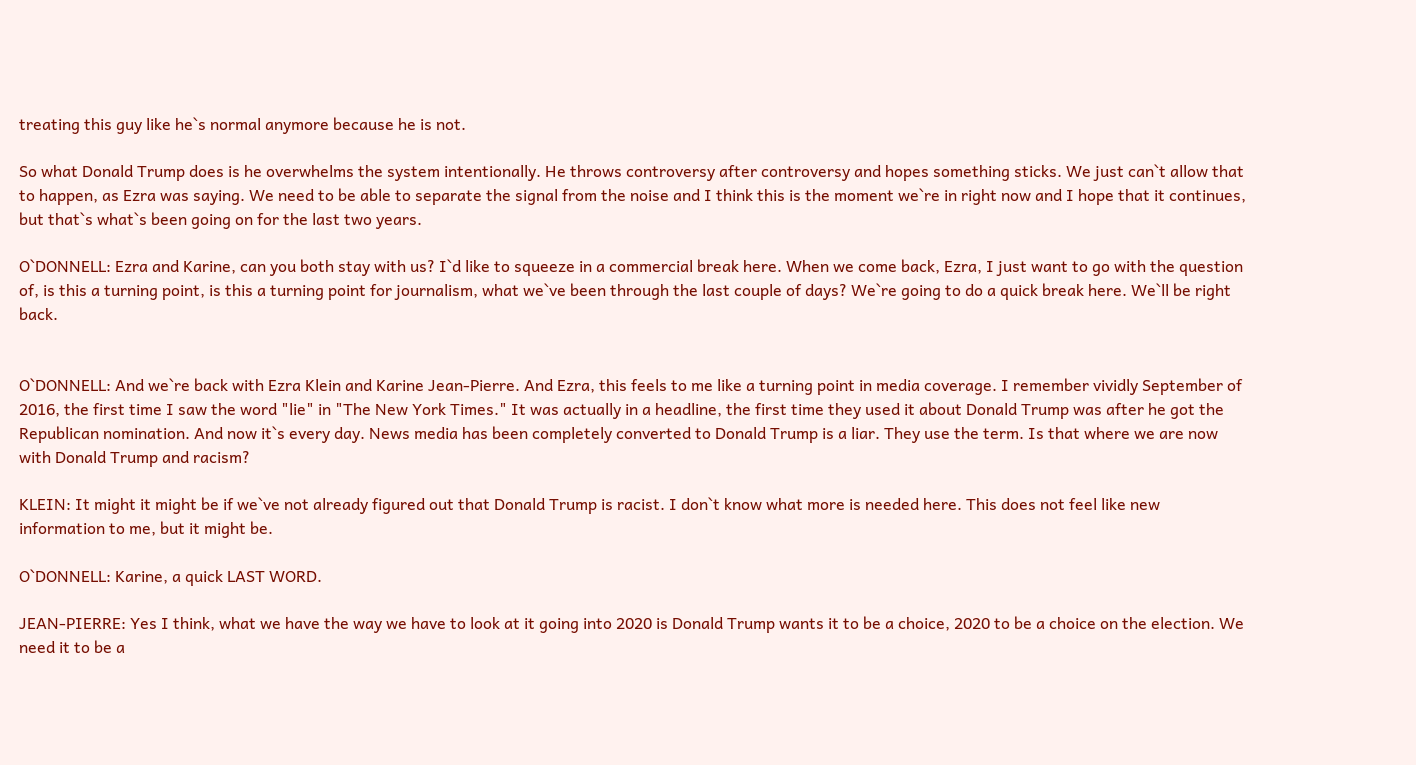treating this guy like he`s normal anymore because he is not.

So what Donald Trump does is he overwhelms the system intentionally. He throws controversy after controversy and hopes something sticks. We just can`t allow that to happen, as Ezra was saying. We need to be able to separate the signal from the noise and I think this is the moment we`re in right now and I hope that it continues, but that`s what`s been going on for the last two years.

O`DONNELL: Ezra and Karine, can you both stay with us? I`d like to squeeze in a commercial break here. When we come back, Ezra, I just want to go with the question of, is this a turning point, is this a turning point for journalism, what we`ve been through the last couple of days? We`re going to do a quick break here. We`ll be right back.


O`DONNELL: And we`re back with Ezra Klein and Karine Jean-Pierre. And Ezra, this feels to me like a turning point in media coverage. I remember vividly September of 2016, the first time I saw the word "lie" in "The New York Times." It was actually in a headline, the first time they used it about Donald Trump was after he got the Republican nomination. And now it`s every day. News media has been completely converted to Donald Trump is a liar. They use the term. Is that where we are now with Donald Trump and racism?

KLEIN: It might it might be if we`ve not already figured out that Donald Trump is racist. I don`t know what more is needed here. This does not feel like new information to me, but it might be.

O`DONNELL: Karine, a quick LAST WORD.

JEAN-PIERRE: Yes I think, what we have the way we have to look at it going into 2020 is Donald Trump wants it to be a choice, 2020 to be a choice on the election. We need it to be a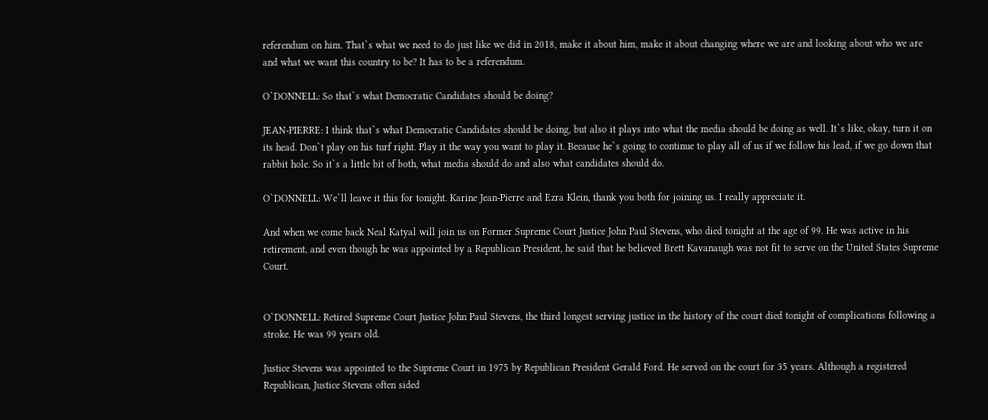referendum on him. That`s what we need to do just like we did in 2018, make it about him, make it about changing where we are and looking about who we are and what we want this country to be? It has to be a referendum.

O`DONNELL: So that`s what Democratic Candidates should be doing?

JEAN-PIERRE: I think that`s what Democratic Candidates should be doing, but also it plays into what the media should be doing as well. It`s like, okay, turn it on its head. Don`t play on his turf right. Play it the way you want to play it. Because he`s going to continue to play all of us if we follow his lead, if we go down that rabbit hole. So it`s a little bit of both, what media should do and also what candidates should do.

O`DONNELL: We`ll leave it this for tonight. Karine Jean-Pierre and Ezra Klein, thank you both for joining us. I really appreciate it.

And when we come back Neal Katyal will join us on Former Supreme Court Justice John Paul Stevens, who died tonight at the age of 99. He was active in his retirement, and even though he was appointed by a Republican President, he said that he believed Brett Kavanaugh was not fit to serve on the United States Supreme Court.


O`DONNELL: Retired Supreme Court Justice John Paul Stevens, the third longest serving justice in the history of the court died tonight of complications following a stroke. He was 99 years old.

Justice Stevens was appointed to the Supreme Court in 1975 by Republican President Gerald Ford. He served on the court for 35 years. Although a registered Republican, Justice Stevens often sided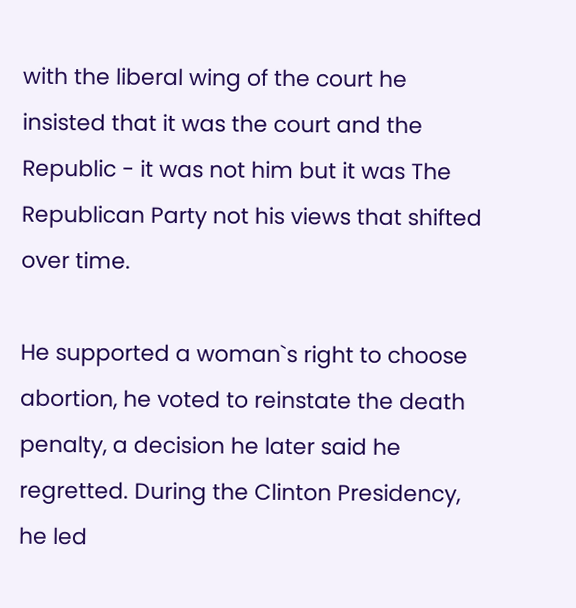with the liberal wing of the court he insisted that it was the court and the Republic - it was not him but it was The Republican Party not his views that shifted over time.

He supported a woman`s right to choose abortion, he voted to reinstate the death penalty, a decision he later said he regretted. During the Clinton Presidency, he led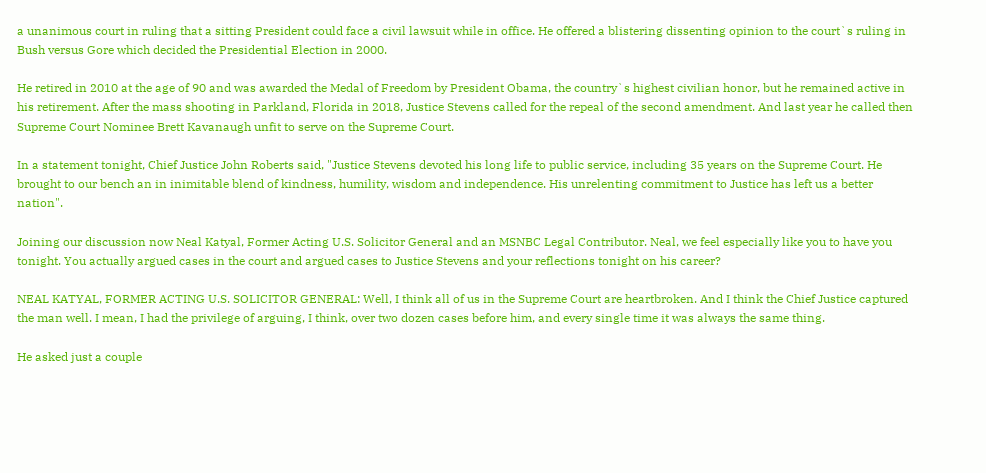a unanimous court in ruling that a sitting President could face a civil lawsuit while in office. He offered a blistering dissenting opinion to the court`s ruling in Bush versus Gore which decided the Presidential Election in 2000.

He retired in 2010 at the age of 90 and was awarded the Medal of Freedom by President Obama, the country`s highest civilian honor, but he remained active in his retirement. After the mass shooting in Parkland, Florida in 2018, Justice Stevens called for the repeal of the second amendment. And last year he called then Supreme Court Nominee Brett Kavanaugh unfit to serve on the Supreme Court.

In a statement tonight, Chief Justice John Roberts said, "Justice Stevens devoted his long life to public service, including 35 years on the Supreme Court. He brought to our bench an in inimitable blend of kindness, humility, wisdom and independence. His unrelenting commitment to Justice has left us a better nation".

Joining our discussion now Neal Katyal, Former Acting U.S. Solicitor General and an MSNBC Legal Contributor. Neal, we feel especially like you to have you tonight. You actually argued cases in the court and argued cases to Justice Stevens and your reflections tonight on his career?

NEAL KATYAL, FORMER ACTING U.S. SOLICITOR GENERAL: Well, I think all of us in the Supreme Court are heartbroken. And I think the Chief Justice captured the man well. I mean, I had the privilege of arguing, I think, over two dozen cases before him, and every single time it was always the same thing.

He asked just a couple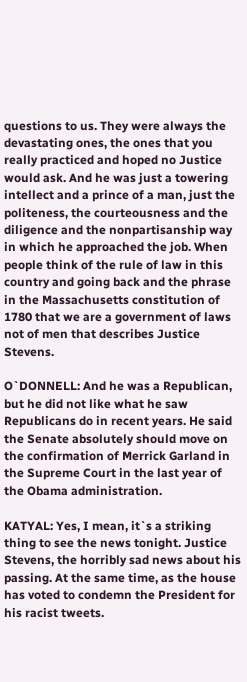questions to us. They were always the devastating ones, the ones that you really practiced and hoped no Justice would ask. And he was just a towering intellect and a prince of a man, just the politeness, the courteousness and the diligence and the nonpartisanship way in which he approached the job. When people think of the rule of law in this country and going back and the phrase in the Massachusetts constitution of 1780 that we are a government of laws not of men that describes Justice Stevens.

O`DONNELL: And he was a Republican, but he did not like what he saw Republicans do in recent years. He said the Senate absolutely should move on the confirmation of Merrick Garland in the Supreme Court in the last year of the Obama administration.

KATYAL: Yes, I mean, it`s a striking thing to see the news tonight. Justice Stevens, the horribly sad news about his passing. At the same time, as the house has voted to condemn the President for his racist tweets.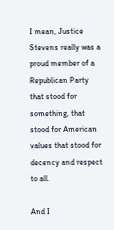I mean, Justice Stevens really was a proud member of a Republican Party that stood for something, that stood for American values that stood for decency and respect to all.

And I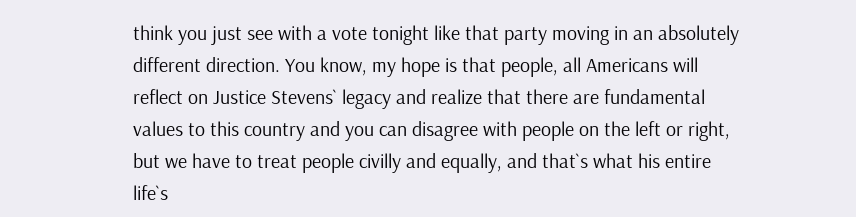think you just see with a vote tonight like that party moving in an absolutely different direction. You know, my hope is that people, all Americans will reflect on Justice Stevens` legacy and realize that there are fundamental values to this country and you can disagree with people on the left or right, but we have to treat people civilly and equally, and that`s what his entire life`s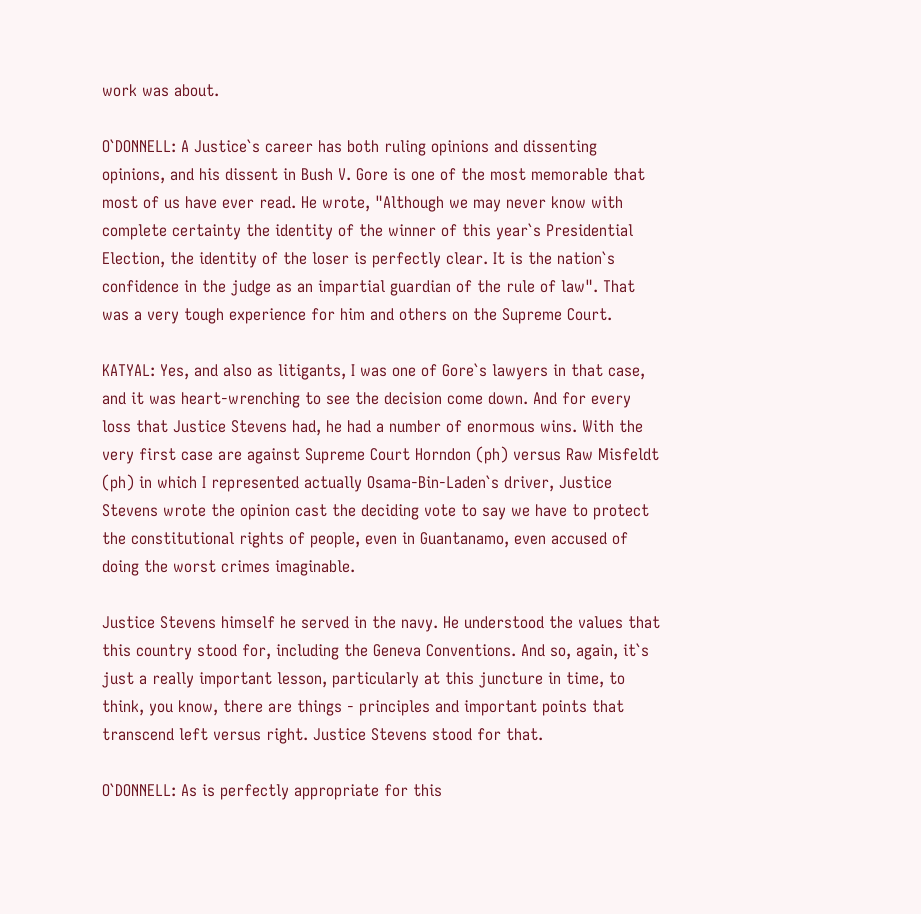work was about.

O`DONNELL: A Justice`s career has both ruling opinions and dissenting opinions, and his dissent in Bush V. Gore is one of the most memorable that most of us have ever read. He wrote, "Although we may never know with complete certainty the identity of the winner of this year`s Presidential Election, the identity of the loser is perfectly clear. It is the nation`s confidence in the judge as an impartial guardian of the rule of law". That was a very tough experience for him and others on the Supreme Court.

KATYAL: Yes, and also as litigants, I was one of Gore`s lawyers in that case, and it was heart-wrenching to see the decision come down. And for every loss that Justice Stevens had, he had a number of enormous wins. With the very first case are against Supreme Court Horndon (ph) versus Raw Misfeldt (ph) in which I represented actually Osama-Bin-Laden`s driver, Justice Stevens wrote the opinion cast the deciding vote to say we have to protect the constitutional rights of people, even in Guantanamo, even accused of doing the worst crimes imaginable.

Justice Stevens himself he served in the navy. He understood the values that this country stood for, including the Geneva Conventions. And so, again, it`s just a really important lesson, particularly at this juncture in time, to think, you know, there are things - principles and important points that transcend left versus right. Justice Stevens stood for that.

O`DONNELL: As is perfectly appropriate for this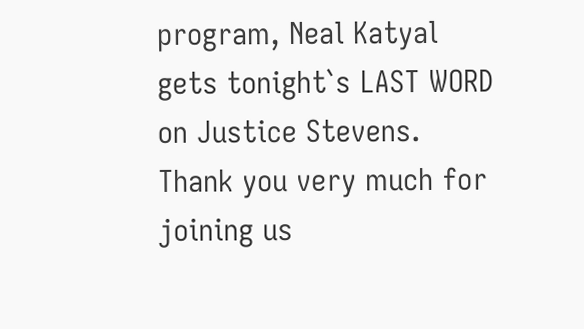program, Neal Katyal gets tonight`s LAST WORD on Justice Stevens.  Thank you very much for joining us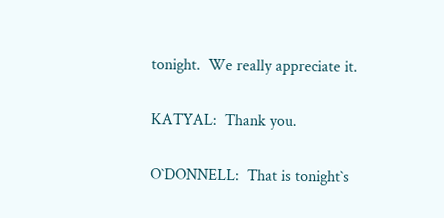tonight.  We really appreciate it.

KATYAL:  Thank you.

O`DONNELL:  That is tonight`s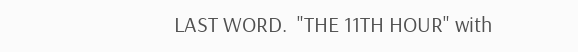LAST WORD.  "THE 11TH HOUR" with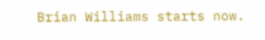Brian Williams starts now.